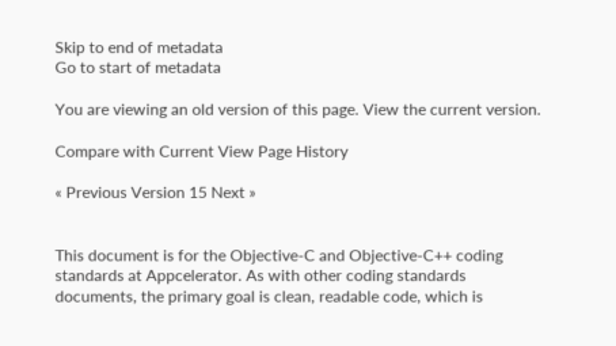Skip to end of metadata
Go to start of metadata

You are viewing an old version of this page. View the current version.

Compare with Current View Page History

« Previous Version 15 Next »


This document is for the Objective-C and Objective-C++ coding standards at Appcelerator. As with other coding standards documents, the primary goal is clean, readable code, which is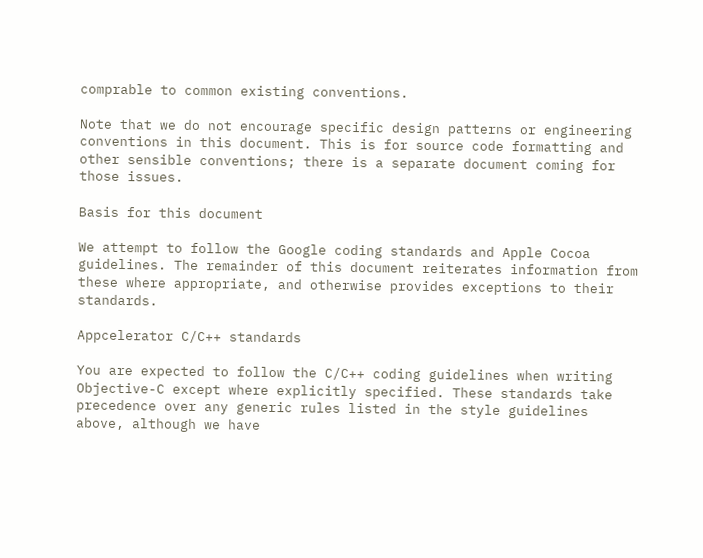comprable to common existing conventions.

Note that we do not encourage specific design patterns or engineering conventions in this document. This is for source code formatting and other sensible conventions; there is a separate document coming for those issues.

Basis for this document

We attempt to follow the Google coding standards and Apple Cocoa guidelines. The remainder of this document reiterates information from these where appropriate, and otherwise provides exceptions to their standards.

Appcelerator C/C++ standards

You are expected to follow the C/C++ coding guidelines when writing Objective-C except where explicitly specified. These standards take precedence over any generic rules listed in the style guidelines above, although we have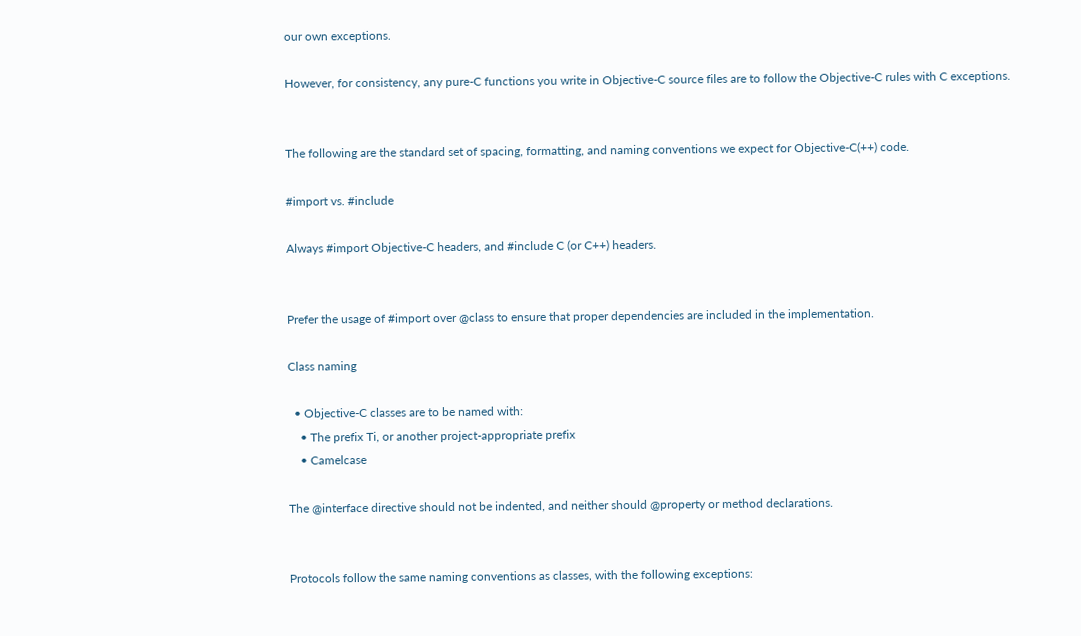our own exceptions.

However, for consistency, any pure-C functions you write in Objective-C source files are to follow the Objective-C rules with C exceptions.


The following are the standard set of spacing, formatting, and naming conventions we expect for Objective-C(++) code.

#import vs. #include

Always #import Objective-C headers, and #include C (or C++) headers.


Prefer the usage of #import over @class to ensure that proper dependencies are included in the implementation.

Class naming

  • Objective-C classes are to be named with:
    • The prefix Ti, or another project-appropriate prefix
    • Camelcase

The @interface directive should not be indented, and neither should @property or method declarations.


Protocols follow the same naming conventions as classes, with the following exceptions: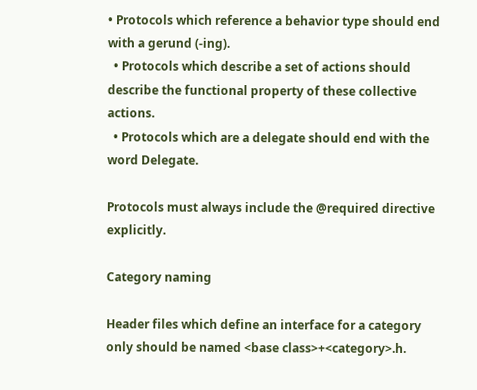• Protocols which reference a behavior type should end with a gerund (-ing).
  • Protocols which describe a set of actions should describe the functional property of these collective actions.
  • Protocols which are a delegate should end with the word Delegate.

Protocols must always include the @required directive explicitly.

Category naming

Header files which define an interface for a category only should be named <base class>+<category>.h.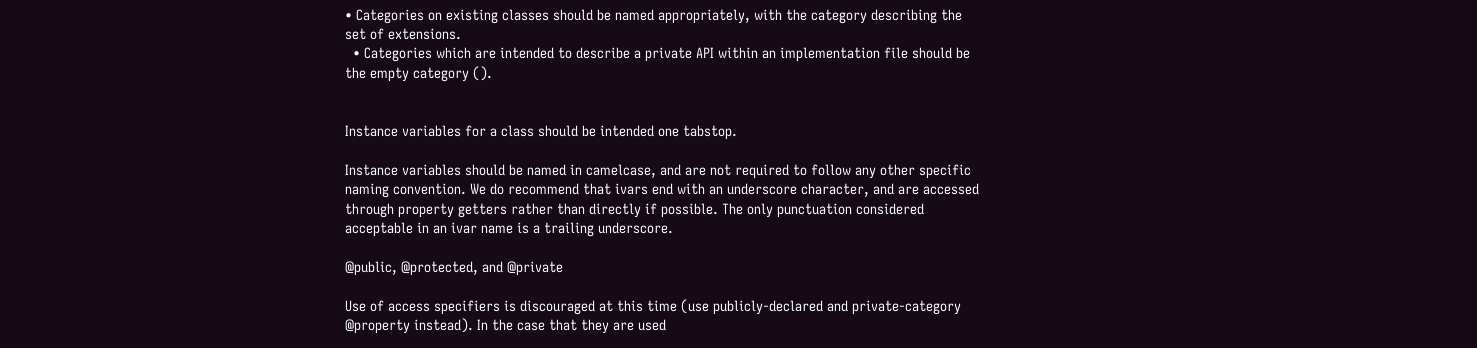• Categories on existing classes should be named appropriately, with the category describing the set of extensions.
  • Categories which are intended to describe a private API within an implementation file should be the empty category ().


Instance variables for a class should be intended one tabstop.

Instance variables should be named in camelcase, and are not required to follow any other specific naming convention. We do recommend that ivars end with an underscore character, and are accessed through property getters rather than directly if possible. The only punctuation considered acceptable in an ivar name is a trailing underscore.

@public, @protected, and @private

Use of access specifiers is discouraged at this time (use publicly-declared and private-category @property instead). In the case that they are used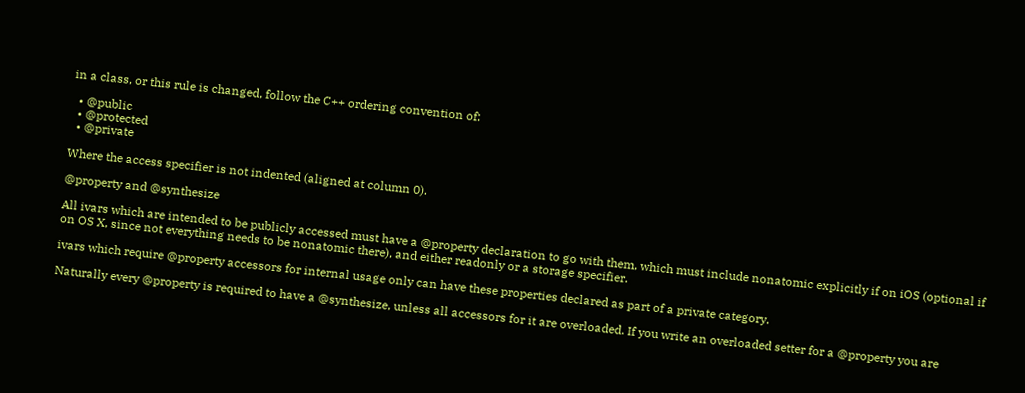in a class, or this rule is changed, follow the C++ ordering convention of:

  • @public
  • @protected
  • @private

Where the access specifier is not indented (aligned at column 0).

@property and @synthesize

All ivars which are intended to be publicly accessed must have a @property declaration to go with them, which must include nonatomic explicitly if on iOS (optional if on OS X, since not everything needs to be nonatomic there), and either readonly or a storage specifier.

ivars which require @property accessors for internal usage only can have these properties declared as part of a private category.

Naturally every @property is required to have a @synthesize, unless all accessors for it are overloaded. If you write an overloaded setter for a @property you are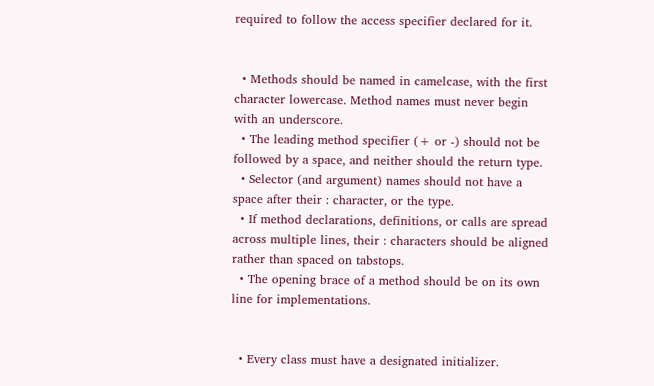required to follow the access specifier declared for it.


  • Methods should be named in camelcase, with the first character lowercase. Method names must never begin with an underscore.
  • The leading method specifier (+ or -) should not be followed by a space, and neither should the return type.
  • Selector (and argument) names should not have a space after their : character, or the type.
  • If method declarations, definitions, or calls are spread across multiple lines, their : characters should be aligned rather than spaced on tabstops.
  • The opening brace of a method should be on its own line for implementations.


  • Every class must have a designated initializer.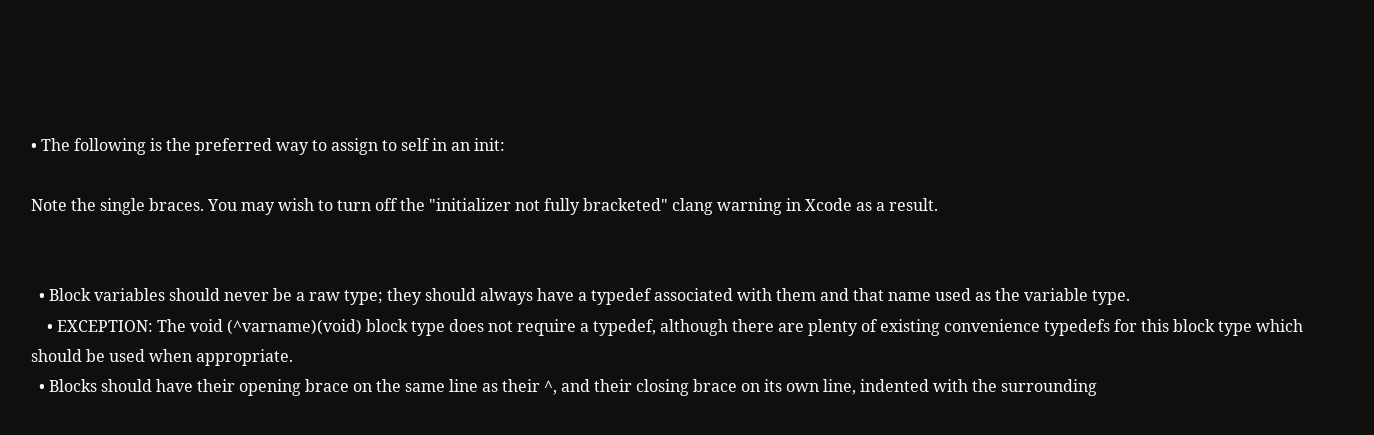• The following is the preferred way to assign to self in an init:

Note the single braces. You may wish to turn off the "initializer not fully bracketed" clang warning in Xcode as a result.


  • Block variables should never be a raw type; they should always have a typedef associated with them and that name used as the variable type.
    • EXCEPTION: The void (^varname)(void) block type does not require a typedef, although there are plenty of existing convenience typedefs for this block type which should be used when appropriate.
  • Blocks should have their opening brace on the same line as their ^, and their closing brace on its own line, indented with the surrounding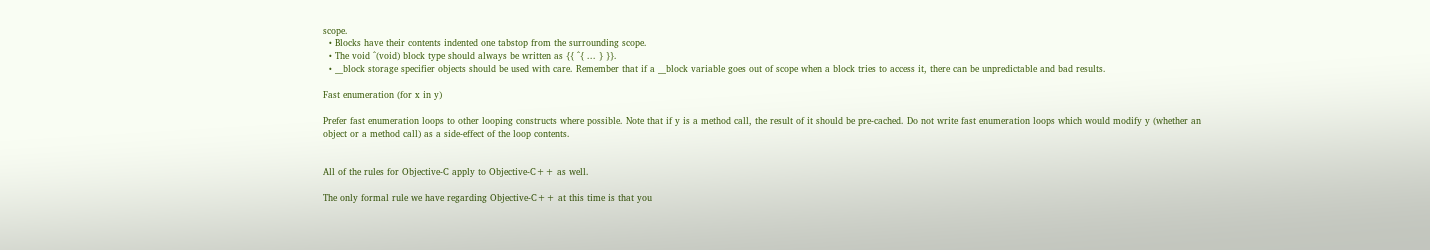scope.
  • Blocks have their contents indented one tabstop from the surrounding scope.
  • The void ^(void) block type should always be written as {{ ^{ ... } }}.
  • __block storage specifier objects should be used with care. Remember that if a __block variable goes out of scope when a block tries to access it, there can be unpredictable and bad results.

Fast enumeration (for x in y)

Prefer fast enumeration loops to other looping constructs where possible. Note that if y is a method call, the result of it should be pre-cached. Do not write fast enumeration loops which would modify y (whether an object or a method call) as a side-effect of the loop contents.


All of the rules for Objective-C apply to Objective-C++ as well.

The only formal rule we have regarding Objective-C++ at this time is that you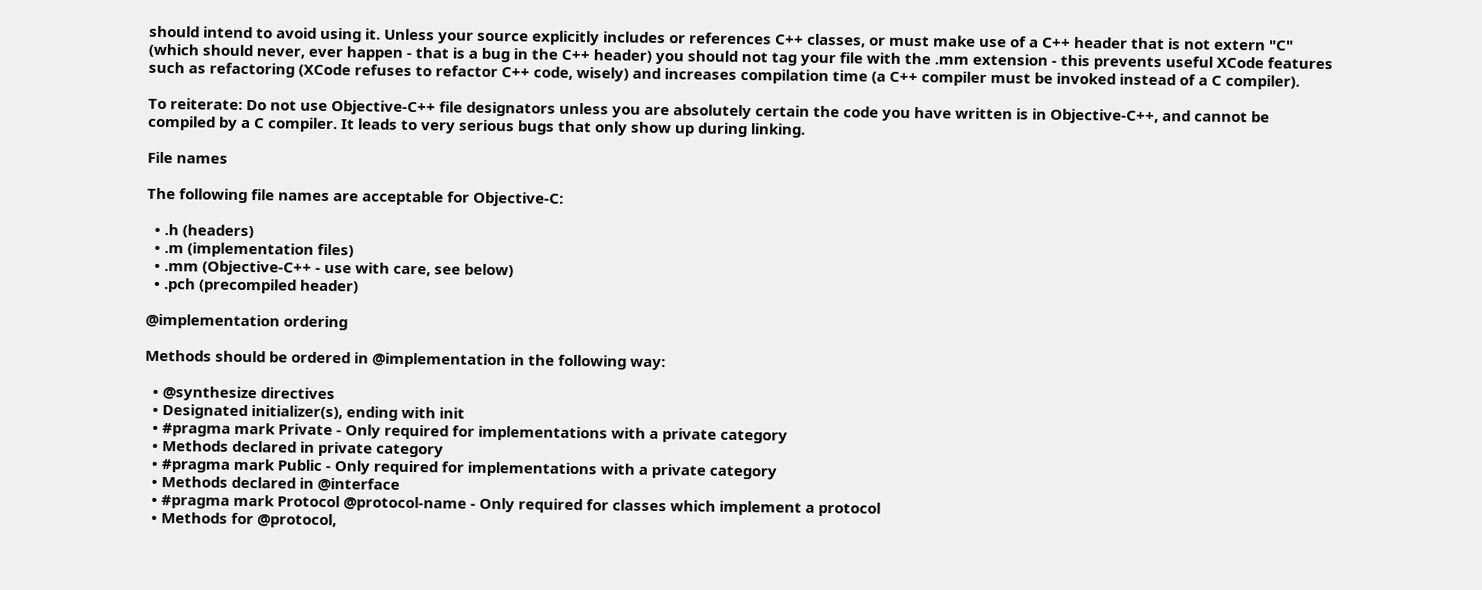should intend to avoid using it. Unless your source explicitly includes or references C++ classes, or must make use of a C++ header that is not extern "C" (which should never, ever happen - that is a bug in the C++ header) you should not tag your file with the .mm extension - this prevents useful XCode features such as refactoring (XCode refuses to refactor C++ code, wisely) and increases compilation time (a C++ compiler must be invoked instead of a C compiler).

To reiterate: Do not use Objective-C++ file designators unless you are absolutely certain the code you have written is in Objective-C++, and cannot be compiled by a C compiler. It leads to very serious bugs that only show up during linking.

File names

The following file names are acceptable for Objective-C:

  • .h (headers)
  • .m (implementation files)
  • .mm (Objective-C++ - use with care, see below)
  • .pch (precompiled header)

@implementation ordering

Methods should be ordered in @implementation in the following way:

  • @synthesize directives
  • Designated initializer(s), ending with init
  • #pragma mark Private - Only required for implementations with a private category
  • Methods declared in private category
  • #pragma mark Public - Only required for implementations with a private category
  • Methods declared in @interface
  • #pragma mark Protocol @protocol-name - Only required for classes which implement a protocol
  • Methods for @protocol,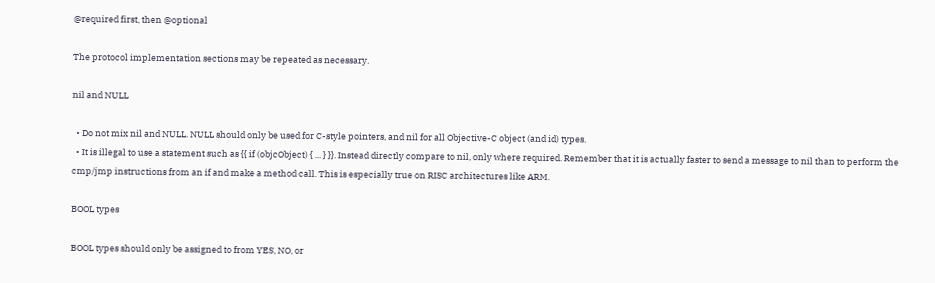@required first, then @optional

The protocol implementation sections may be repeated as necessary.

nil and NULL

  • Do not mix nil and NULL. NULL should only be used for C-style pointers, and nil for all Objective-C object (and id) types.
  • It is illegal to use a statement such as {{ if (objcObject) { ... } }}. Instead directly compare to nil, only where required. Remember that it is actually faster to send a message to nil than to perform the cmp/jmp instructions from an if and make a method call. This is especially true on RISC architectures like ARM.

BOOL types

BOOL types should only be assigned to from YES, NO, or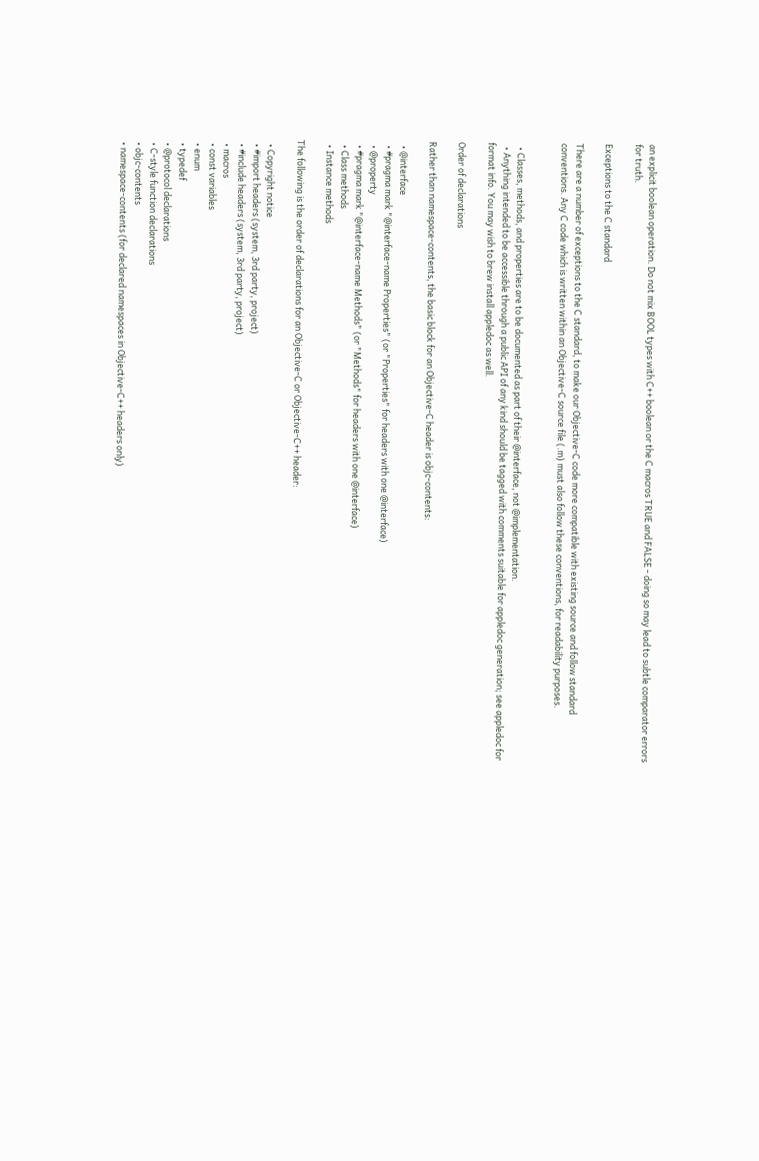an explicit boolean operation. Do not mix BOOL types with C++ boolean or the C macros TRUE and FALSE - doing so may lead to subtle comparator errors for truth.

Exceptions to the C standard

There are a number of exceptions to the C standard, to make our Objective-C code more compatible with existing source and follow standard conventions. Any C code which is written within an Objective-C source file (.m) must also follow these conventions, for readability purposes.


  • Classes, methods, and properties are to be documented as part of their @interface, not @implementation.
  • Anything intended to be accessible through a public API of any kind should be tagged with comments suitable for appledoc generation; see appledoc for format info. You may wish to brew install appledoc as well.

Order of declarations

Rather than namespace-contents, the basic block for an Objective-C header is objc-contents:

  • @interface
  • #pragma mark "@interface-name Properties" (or "Properties" for headers with one @interface)
  • @property
  • #pragma mark "@interface-name Methods" (or "Methods" for headers with one @interface)
  • Class methods
  • Instance methods

The following is the order of declarations for an Objective-C or Objective-C++ header:

  • Copyright notice
  • #import headers (system, 3rd party, project)
  • #include headers (system, 3rd party, project)
  • macros
  • const variables
  • enum
  • typedef
  • @protocol declarations
  • C-style function declarations
  • objc-contents
  • namespace-contents (for declared namespaces in Objective-C++ headers only)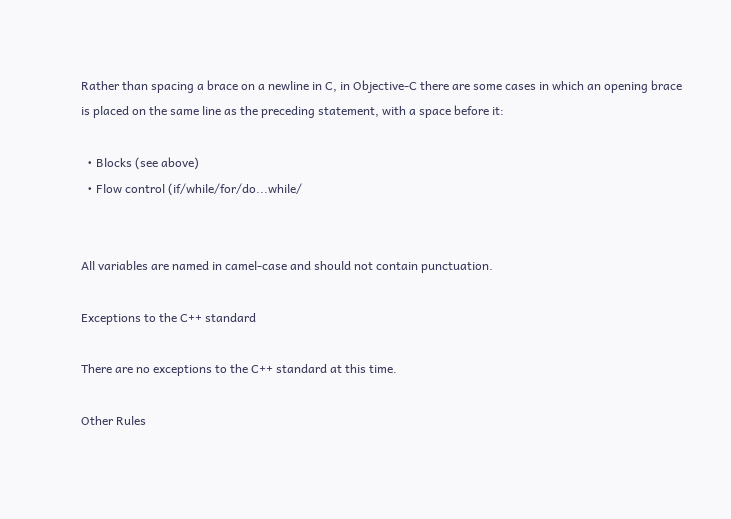Rather than spacing a brace on a newline in C, in Objective-C there are some cases in which an opening brace is placed on the same line as the preceding statement, with a space before it:

  • Blocks (see above)
  • Flow control (if/while/for/do...while/


All variables are named in camel-case and should not contain punctuation.

Exceptions to the C++ standard

There are no exceptions to the C++ standard at this time.

Other Rules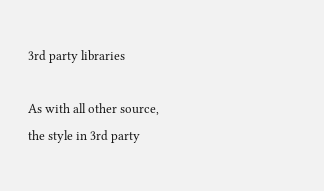3rd party libraries

As with all other source, the style in 3rd party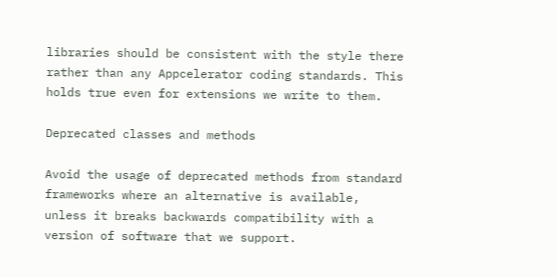libraries should be consistent with the style there rather than any Appcelerator coding standards. This holds true even for extensions we write to them.

Deprecated classes and methods

Avoid the usage of deprecated methods from standard frameworks where an alternative is available, unless it breaks backwards compatibility with a version of software that we support.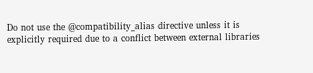Do not use the @compatibility_alias directive unless it is explicitly required due to a conflict between external libraries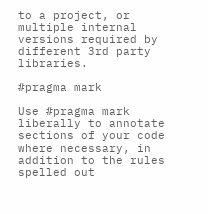to a project, or multiple internal versions required by different 3rd party libraries.

#pragma mark

Use #pragma mark liberally to annotate sections of your code where necessary, in addition to the rules spelled out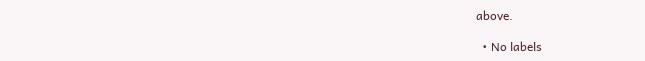above.

  • No labels